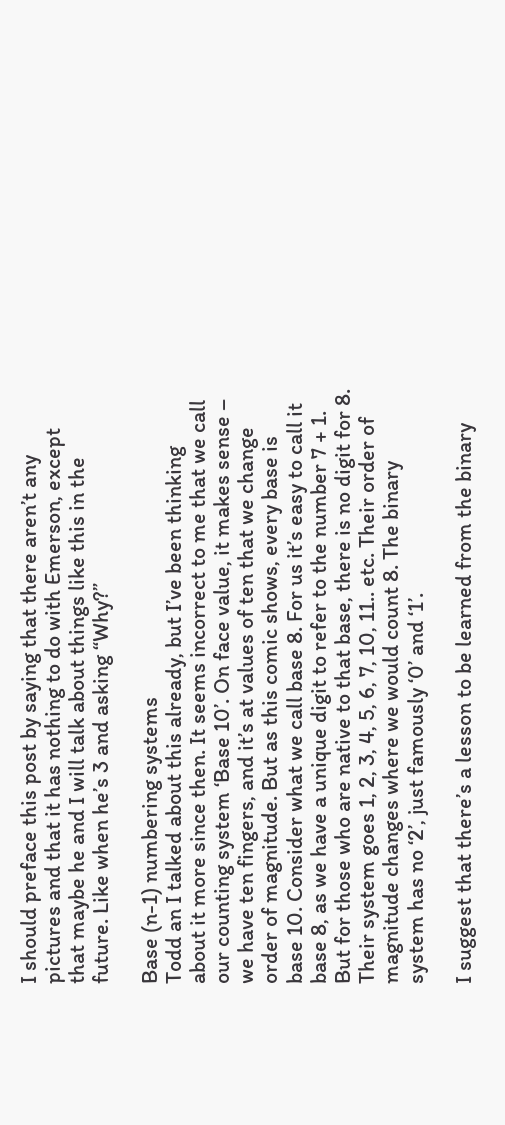I should preface this post by saying that there aren’t any pictures and that it has nothing to do with Emerson, except that maybe he and I will talk about things like this in the future. Like when he’s 3 and asking “Why?”

Base (n-1) numbering systems
Todd an I talked about this already, but I’ve been thinking about it more since then. It seems incorrect to me that we call our counting system ‘Base 10’. On face value, it makes sense – we have ten fingers, and it’s at values of ten that we change order of magnitude. But as this comic shows, every base is base 10. Consider what we call base 8. For us it’s easy to call it base 8, as we have a unique digit to refer to the number 7 + 1. But for those who are native to that base, there is no digit for 8. Their system goes 1, 2, 3, 4, 5, 6, 7, 10, 11.. etc. Their order of magnitude changes where we would count 8. The binary system has no ‘2’, just famously ‘0’ and ‘1’.

I suggest that there’s a lesson to be learned from the binary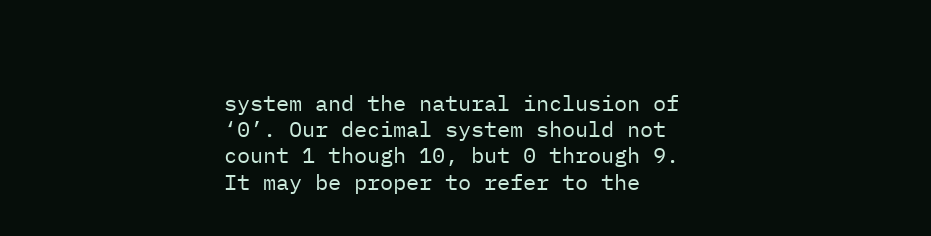system and the natural inclusion of ‘0’. Our decimal system should not count 1 though 10, but 0 through 9. It may be proper to refer to the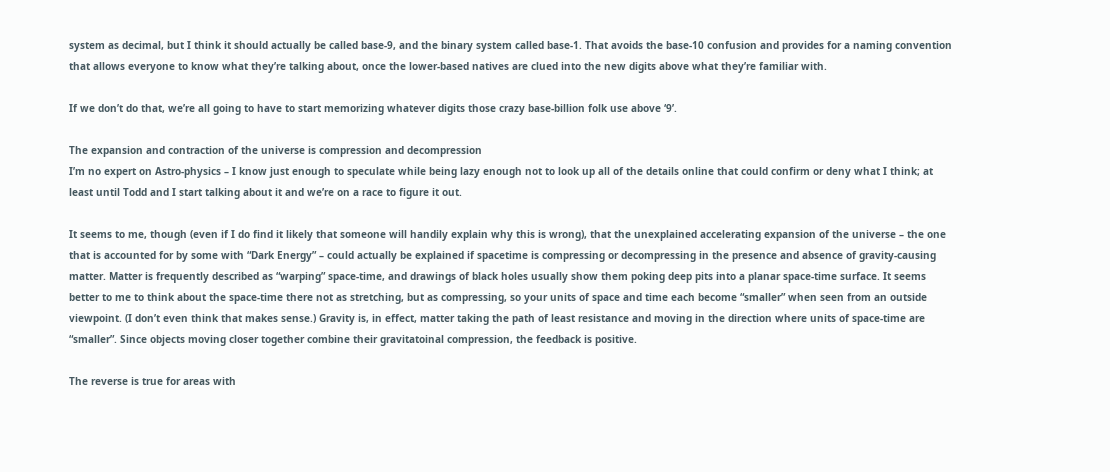system as decimal, but I think it should actually be called base-9, and the binary system called base-1. That avoids the base-10 confusion and provides for a naming convention that allows everyone to know what they’re talking about, once the lower-based natives are clued into the new digits above what they’re familiar with.

If we don’t do that, we’re all going to have to start memorizing whatever digits those crazy base-billion folk use above ‘9’.

The expansion and contraction of the universe is compression and decompression
I’m no expert on Astro-physics – I know just enough to speculate while being lazy enough not to look up all of the details online that could confirm or deny what I think; at least until Todd and I start talking about it and we’re on a race to figure it out.

It seems to me, though (even if I do find it likely that someone will handily explain why this is wrong), that the unexplained accelerating expansion of the universe – the one that is accounted for by some with “Dark Energy” – could actually be explained if spacetime is compressing or decompressing in the presence and absence of gravity-causing matter. Matter is frequently described as “warping” space-time, and drawings of black holes usually show them poking deep pits into a planar space-time surface. It seems better to me to think about the space-time there not as stretching, but as compressing, so your units of space and time each become “smaller” when seen from an outside viewpoint. (I don’t even think that makes sense.) Gravity is, in effect, matter taking the path of least resistance and moving in the direction where units of space-time are “smaller”. Since objects moving closer together combine their gravitatoinal compression, the feedback is positive.

The reverse is true for areas with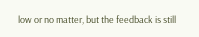low or no matter, but the feedback is still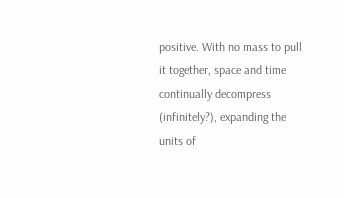positive. With no mass to pull it together, space and time continually decompress (infinitely?), expanding the units of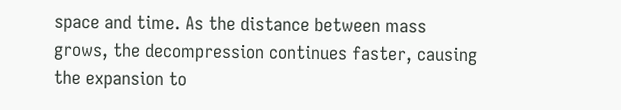space and time. As the distance between mass grows, the decompression continues faster, causing the expansion to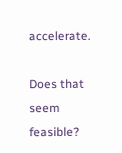accelerate.

Does that seem feasible?